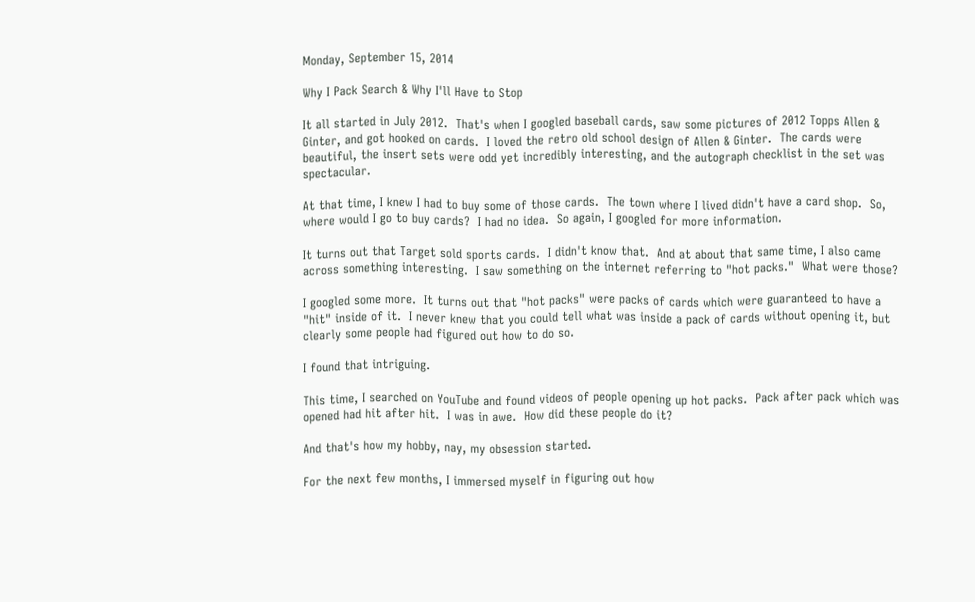Monday, September 15, 2014

Why I Pack Search & Why I'll Have to Stop

It all started in July 2012.  That's when I googled baseball cards, saw some pictures of 2012 Topps Allen & Ginter, and got hooked on cards.  I loved the retro old school design of Allen & Ginter.  The cards were beautiful, the insert sets were odd yet incredibly interesting, and the autograph checklist in the set was spectacular.

At that time, I knew I had to buy some of those cards.  The town where I lived didn't have a card shop.  So, where would I go to buy cards?  I had no idea.  So again, I googled for more information.

It turns out that Target sold sports cards.  I didn't know that.  And at about that same time, I also came across something interesting.  I saw something on the internet referring to "hot packs."  What were those?

I googled some more.  It turns out that "hot packs" were packs of cards which were guaranteed to have a "hit" inside of it.  I never knew that you could tell what was inside a pack of cards without opening it, but clearly some people had figured out how to do so.

I found that intriguing.

This time, I searched on YouTube and found videos of people opening up hot packs.  Pack after pack which was opened had hit after hit.  I was in awe.  How did these people do it?

And that's how my hobby, nay, my obsession started.

For the next few months, I immersed myself in figuring out how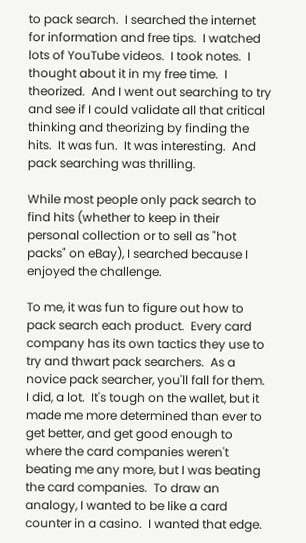to pack search.  I searched the internet for information and free tips.  I watched lots of YouTube videos.  I took notes.  I thought about it in my free time.  I theorized.  And I went out searching to try and see if I could validate all that critical thinking and theorizing by finding the hits.  It was fun.  It was interesting.  And pack searching was thrilling.

While most people only pack search to find hits (whether to keep in their personal collection or to sell as "hot packs" on eBay), I searched because I enjoyed the challenge.

To me, it was fun to figure out how to pack search each product.  Every card company has its own tactics they use to try and thwart pack searchers.  As a novice pack searcher, you'll fall for them.  I did, a lot.  It's tough on the wallet, but it made me more determined than ever to get better, and get good enough to where the card companies weren't beating me any more, but I was beating the card companies.  To draw an analogy, I wanted to be like a card counter in a casino.  I wanted that edge.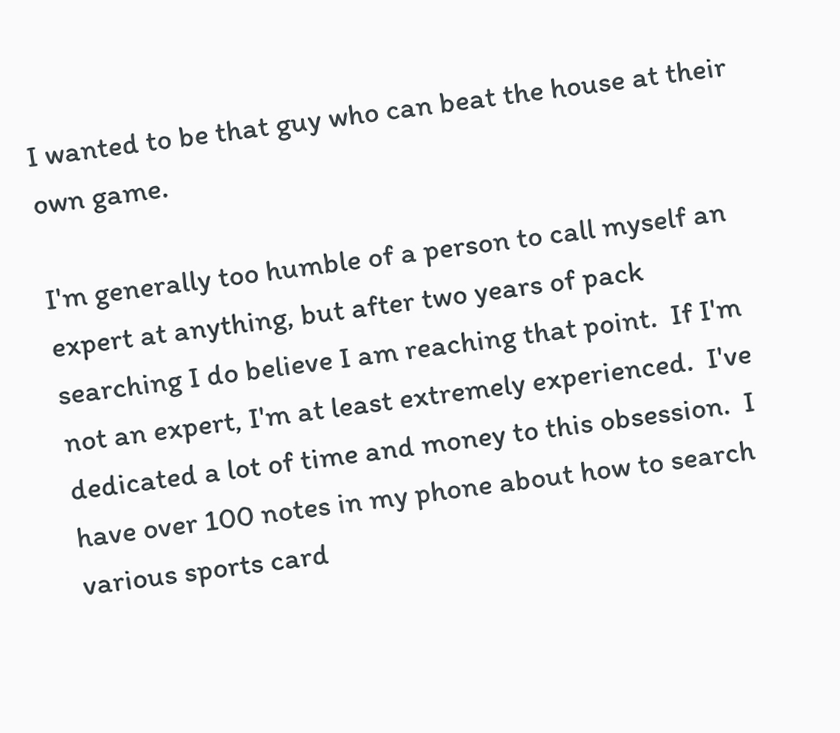I wanted to be that guy who can beat the house at their own game.

I'm generally too humble of a person to call myself an expert at anything, but after two years of pack searching I do believe I am reaching that point.  If I'm not an expert, I'm at least extremely experienced.  I've dedicated a lot of time and money to this obsession.  I have over 100 notes in my phone about how to search various sports card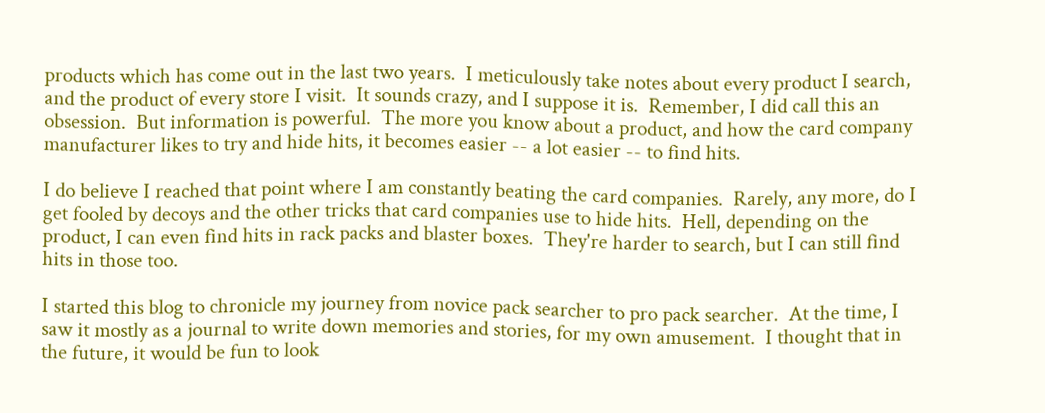products which has come out in the last two years.  I meticulously take notes about every product I search, and the product of every store I visit.  It sounds crazy, and I suppose it is.  Remember, I did call this an obsession.  But information is powerful.  The more you know about a product, and how the card company manufacturer likes to try and hide hits, it becomes easier -- a lot easier -- to find hits.

I do believe I reached that point where I am constantly beating the card companies.  Rarely, any more, do I get fooled by decoys and the other tricks that card companies use to hide hits.  Hell, depending on the product, I can even find hits in rack packs and blaster boxes.  They're harder to search, but I can still find hits in those too.

I started this blog to chronicle my journey from novice pack searcher to pro pack searcher.  At the time, I saw it mostly as a journal to write down memories and stories, for my own amusement.  I thought that in the future, it would be fun to look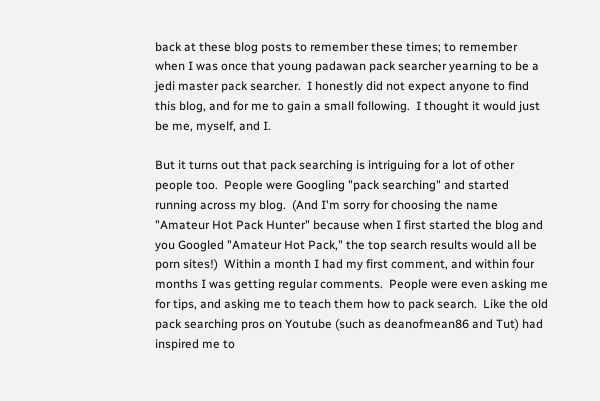back at these blog posts to remember these times; to remember when I was once that young padawan pack searcher yearning to be a jedi master pack searcher.  I honestly did not expect anyone to find this blog, and for me to gain a small following.  I thought it would just be me, myself, and I.

But it turns out that pack searching is intriguing for a lot of other people too.  People were Googling "pack searching" and started running across my blog.  (And I'm sorry for choosing the name "Amateur Hot Pack Hunter" because when I first started the blog and you Googled "Amateur Hot Pack," the top search results would all be porn sites!)  Within a month I had my first comment, and within four months I was getting regular comments.  People were even asking me for tips, and asking me to teach them how to pack search.  Like the old pack searching pros on Youtube (such as deanofmean86 and Tut) had inspired me to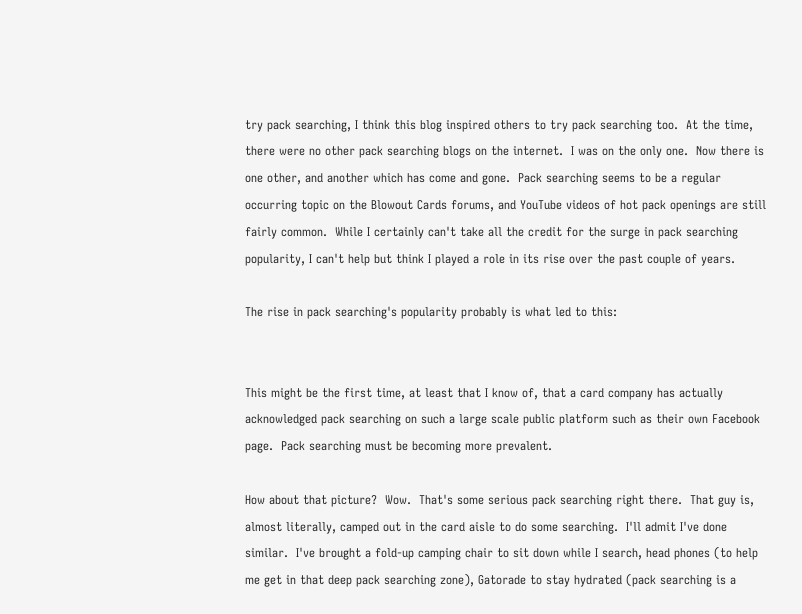try pack searching, I think this blog inspired others to try pack searching too.  At the time, there were no other pack searching blogs on the internet.  I was on the only one.  Now there is one other, and another which has come and gone.  Pack searching seems to be a regular occurring topic on the Blowout Cards forums, and YouTube videos of hot pack openings are still fairly common.  While I certainly can't take all the credit for the surge in pack searching popularity, I can't help but think I played a role in its rise over the past couple of years.

The rise in pack searching's popularity probably is what led to this:


This might be the first time, at least that I know of, that a card company has actually acknowledged pack searching on such a large scale public platform such as their own Facebook page.  Pack searching must be becoming more prevalent.

How about that picture?  Wow.  That's some serious pack searching right there.  That guy is, almost literally, camped out in the card aisle to do some searching.  I'll admit I've done similar.  I've brought a fold-up camping chair to sit down while I search, head phones (to help me get in that deep pack searching zone), Gatorade to stay hydrated (pack searching is a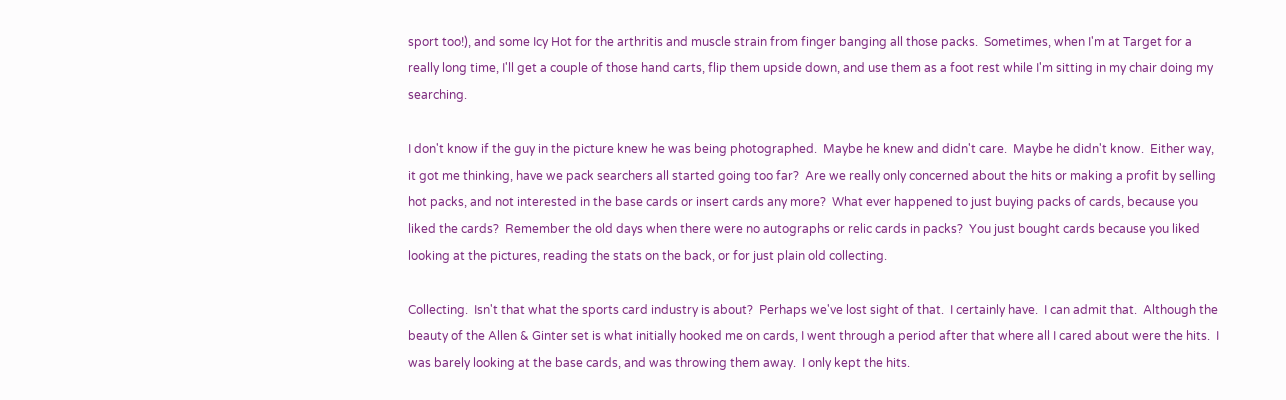sport too!), and some Icy Hot for the arthritis and muscle strain from finger banging all those packs.  Sometimes, when I'm at Target for a really long time, I'll get a couple of those hand carts, flip them upside down, and use them as a foot rest while I'm sitting in my chair doing my searching.

I don't know if the guy in the picture knew he was being photographed.  Maybe he knew and didn't care.  Maybe he didn't know.  Either way, it got me thinking, have we pack searchers all started going too far?  Are we really only concerned about the hits or making a profit by selling hot packs, and not interested in the base cards or insert cards any more?  What ever happened to just buying packs of cards, because you liked the cards?  Remember the old days when there were no autographs or relic cards in packs?  You just bought cards because you liked looking at the pictures, reading the stats on the back, or for just plain old collecting.

Collecting.  Isn't that what the sports card industry is about?  Perhaps we've lost sight of that.  I certainly have.  I can admit that.  Although the beauty of the Allen & Ginter set is what initially hooked me on cards, I went through a period after that where all I cared about were the hits.  I was barely looking at the base cards, and was throwing them away.  I only kept the hits.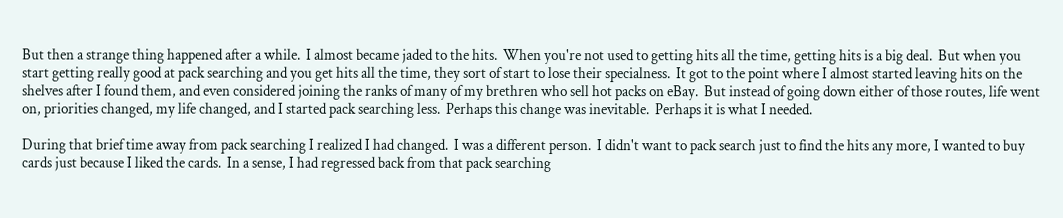But then a strange thing happened after a while.  I almost became jaded to the hits.  When you're not used to getting hits all the time, getting hits is a big deal.  But when you start getting really good at pack searching and you get hits all the time, they sort of start to lose their specialness.  It got to the point where I almost started leaving hits on the shelves after I found them, and even considered joining the ranks of many of my brethren who sell hot packs on eBay.  But instead of going down either of those routes, life went on, priorities changed, my life changed, and I started pack searching less.  Perhaps this change was inevitable.  Perhaps it is what I needed.

During that brief time away from pack searching I realized I had changed.  I was a different person.  I didn't want to pack search just to find the hits any more, I wanted to buy cards just because I liked the cards.  In a sense, I had regressed back from that pack searching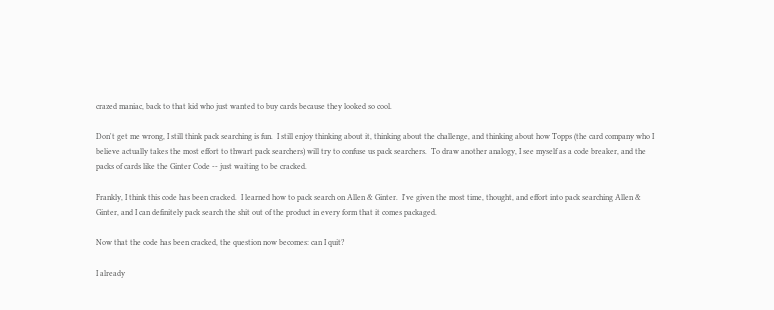crazed maniac, back to that kid who just wanted to buy cards because they looked so cool.

Don't get me wrong, I still think pack searching is fun.  I still enjoy thinking about it, thinking about the challenge, and thinking about how Topps (the card company who I believe actually takes the most effort to thwart pack searchers) will try to confuse us pack searchers.  To draw another analogy, I see myself as a code breaker, and the packs of cards like the Ginter Code -- just waiting to be cracked.

Frankly, I think this code has been cracked.  I learned how to pack search on Allen & Ginter.  I've given the most time, thought, and effort into pack searching Allen & Ginter, and I can definitely pack search the shit out of the product in every form that it comes packaged.

Now that the code has been cracked, the question now becomes: can I quit?

I already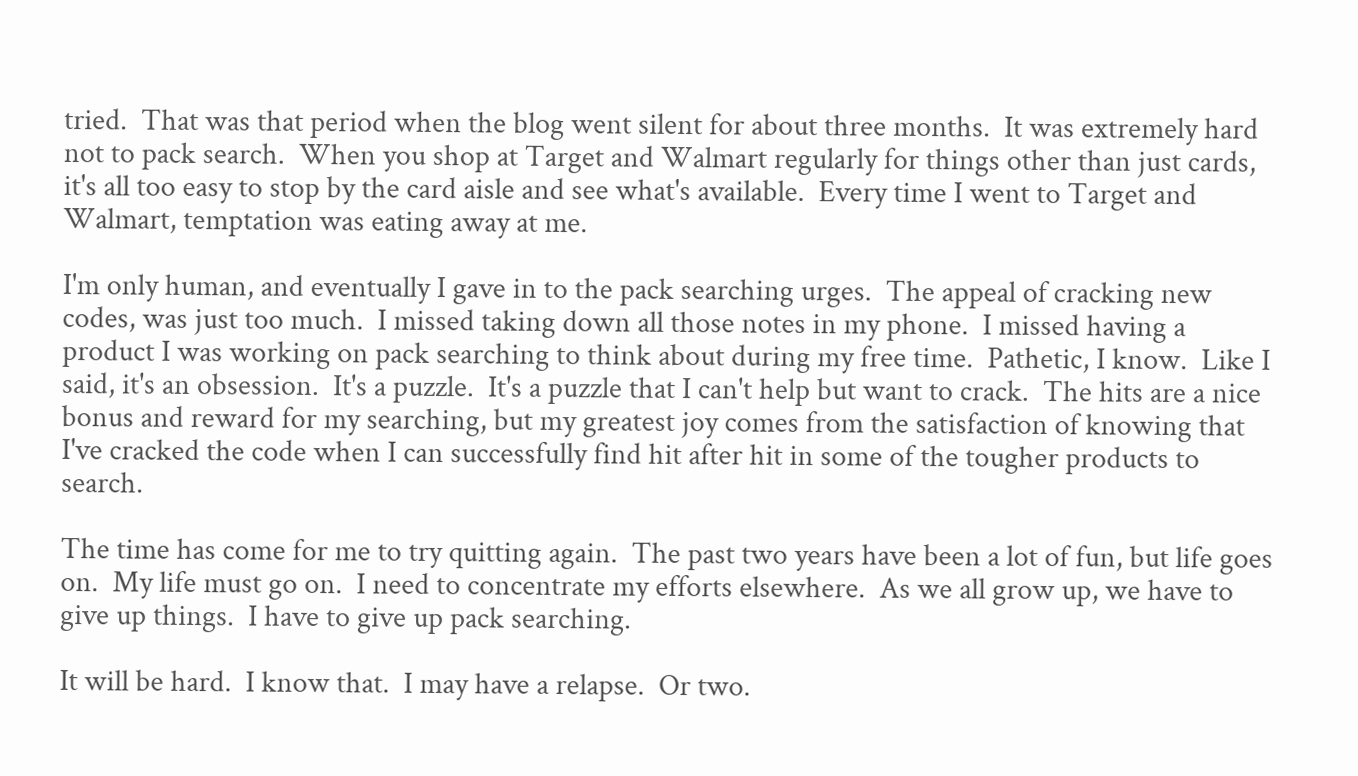tried.  That was that period when the blog went silent for about three months.  It was extremely hard not to pack search.  When you shop at Target and Walmart regularly for things other than just cards, it's all too easy to stop by the card aisle and see what's available.  Every time I went to Target and Walmart, temptation was eating away at me.

I'm only human, and eventually I gave in to the pack searching urges.  The appeal of cracking new codes, was just too much.  I missed taking down all those notes in my phone.  I missed having a product I was working on pack searching to think about during my free time.  Pathetic, I know.  Like I said, it's an obsession.  It's a puzzle.  It's a puzzle that I can't help but want to crack.  The hits are a nice bonus and reward for my searching, but my greatest joy comes from the satisfaction of knowing that I've cracked the code when I can successfully find hit after hit in some of the tougher products to search.

The time has come for me to try quitting again.  The past two years have been a lot of fun, but life goes on.  My life must go on.  I need to concentrate my efforts elsewhere.  As we all grow up, we have to give up things.  I have to give up pack searching.

It will be hard.  I know that.  I may have a relapse.  Or two.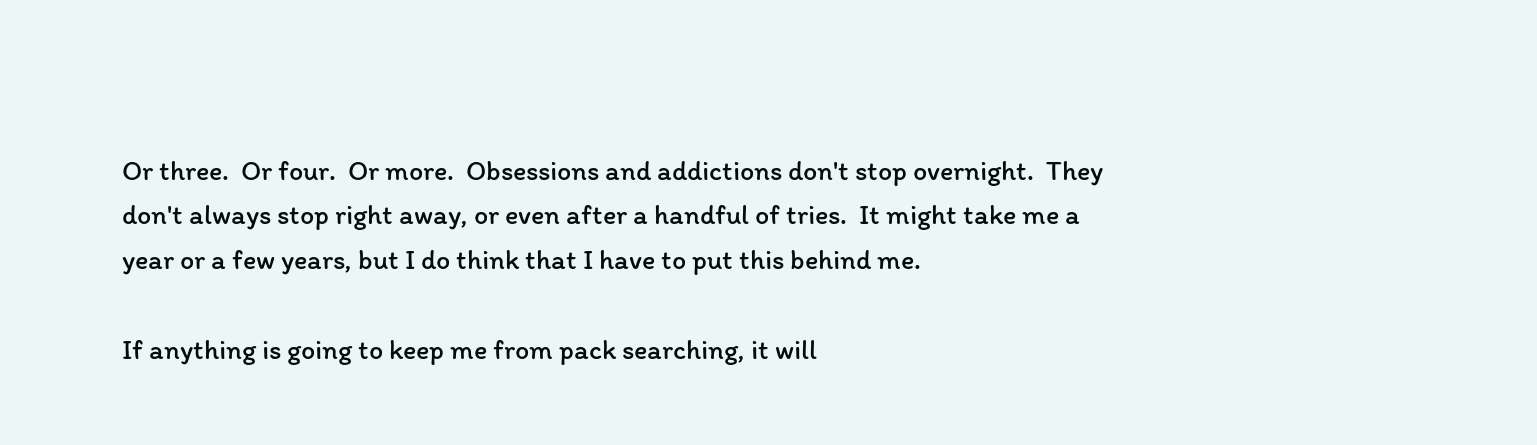Or three.  Or four.  Or more.  Obsessions and addictions don't stop overnight.  They don't always stop right away, or even after a handful of tries.  It might take me a year or a few years, but I do think that I have to put this behind me.

If anything is going to keep me from pack searching, it will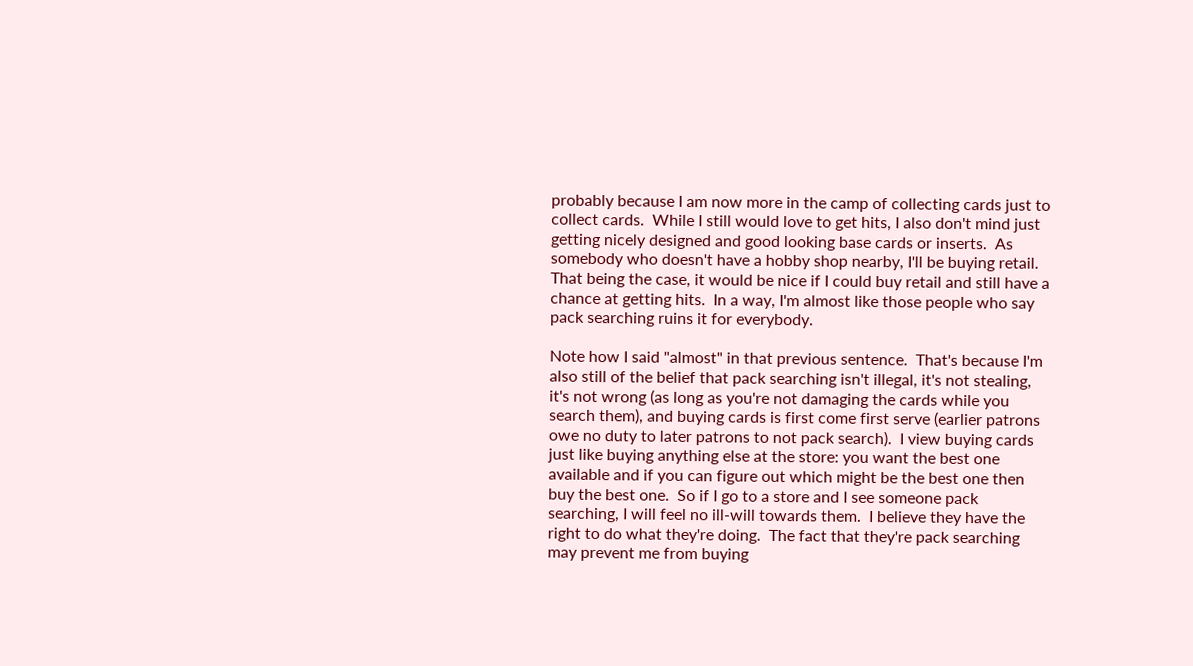probably because I am now more in the camp of collecting cards just to collect cards.  While I still would love to get hits, I also don't mind just getting nicely designed and good looking base cards or inserts.  As somebody who doesn't have a hobby shop nearby, I'll be buying retail.  That being the case, it would be nice if I could buy retail and still have a chance at getting hits.  In a way, I'm almost like those people who say pack searching ruins it for everybody.

Note how I said "almost" in that previous sentence.  That's because I'm also still of the belief that pack searching isn't illegal, it's not stealing, it's not wrong (as long as you're not damaging the cards while you search them), and buying cards is first come first serve (earlier patrons owe no duty to later patrons to not pack search).  I view buying cards just like buying anything else at the store: you want the best one available and if you can figure out which might be the best one then buy the best one.  So if I go to a store and I see someone pack searching, I will feel no ill-will towards them.  I believe they have the right to do what they're doing.  The fact that they're pack searching may prevent me from buying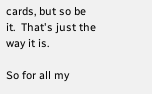cards, but so be it.  That's just the way it is.

So for all my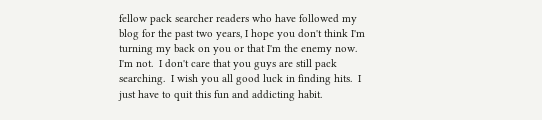fellow pack searcher readers who have followed my blog for the past two years, I hope you don't think I'm turning my back on you or that I'm the enemy now.  I'm not.  I don't care that you guys are still pack searching.  I wish you all good luck in finding hits.  I just have to quit this fun and addicting habit.